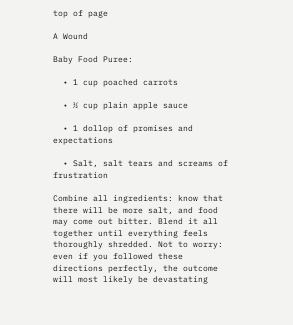top of page

A Wound

Baby Food Puree:

  • 1 cup poached carrots

  • ½ cup plain apple sauce

  • 1 dollop of promises and expectations

  • Salt, salt tears and screams of frustration

Combine all ingredients: know that there will be more salt, and food may come out bitter. Blend it all together until everything feels thoroughly shredded. Not to worry: even if you followed these directions perfectly, the outcome will most likely be devastating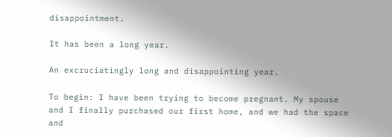disappointment.

It has been a long year.

An excruciatingly long and disappointing year.

To begin: I have been trying to become pregnant. My spouse and I finally purchased our first home, and we had the space and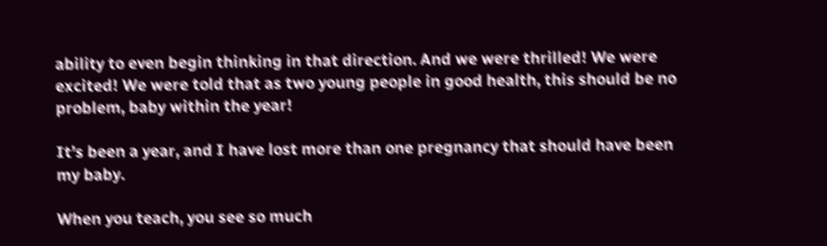ability to even begin thinking in that direction. And we were thrilled! We were excited! We were told that as two young people in good health, this should be no problem, baby within the year!

It’s been a year, and I have lost more than one pregnancy that should have been my baby.

When you teach, you see so much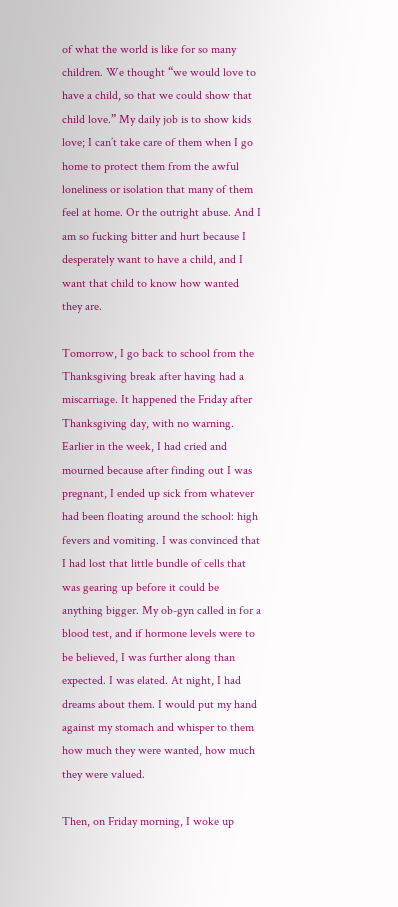of what the world is like for so many children. We thought “we would love to have a child, so that we could show that child love.” My daily job is to show kids love; I can’t take care of them when I go home to protect them from the awful loneliness or isolation that many of them feel at home. Or the outright abuse. And I am so fucking bitter and hurt because I desperately want to have a child, and I want that child to know how wanted they are.

Tomorrow, I go back to school from the Thanksgiving break after having had a miscarriage. It happened the Friday after Thanksgiving day, with no warning. Earlier in the week, I had cried and mourned because after finding out I was pregnant, I ended up sick from whatever had been floating around the school: high fevers and vomiting. I was convinced that I had lost that little bundle of cells that was gearing up before it could be anything bigger. My ob-gyn called in for a blood test, and if hormone levels were to be believed, I was further along than expected. I was elated. At night, I had dreams about them. I would put my hand against my stomach and whisper to them how much they were wanted, how much they were valued.

Then, on Friday morning, I woke up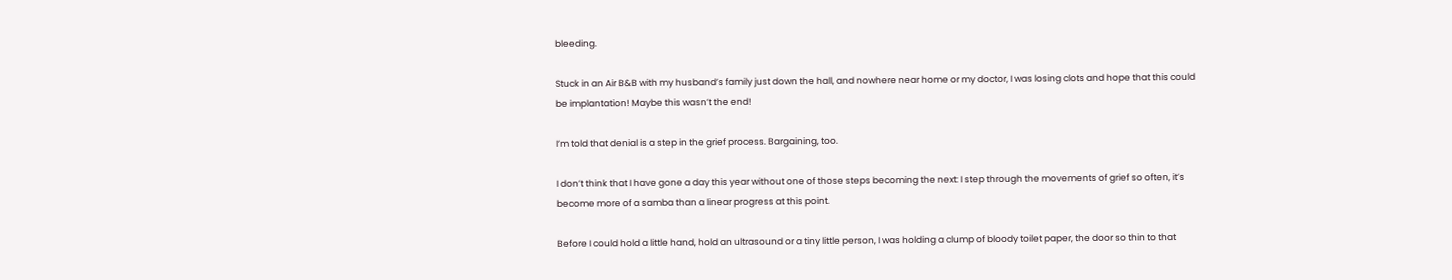bleeding.

Stuck in an Air B&B with my husband’s family just down the hall, and nowhere near home or my doctor, I was losing clots and hope that this could be implantation! Maybe this wasn’t the end!

I’m told that denial is a step in the grief process. Bargaining, too.

I don’t think that I have gone a day this year without one of those steps becoming the next: I step through the movements of grief so often, it’s become more of a samba than a linear progress at this point.

Before I could hold a little hand, hold an ultrasound or a tiny little person, I was holding a clump of bloody toilet paper, the door so thin to that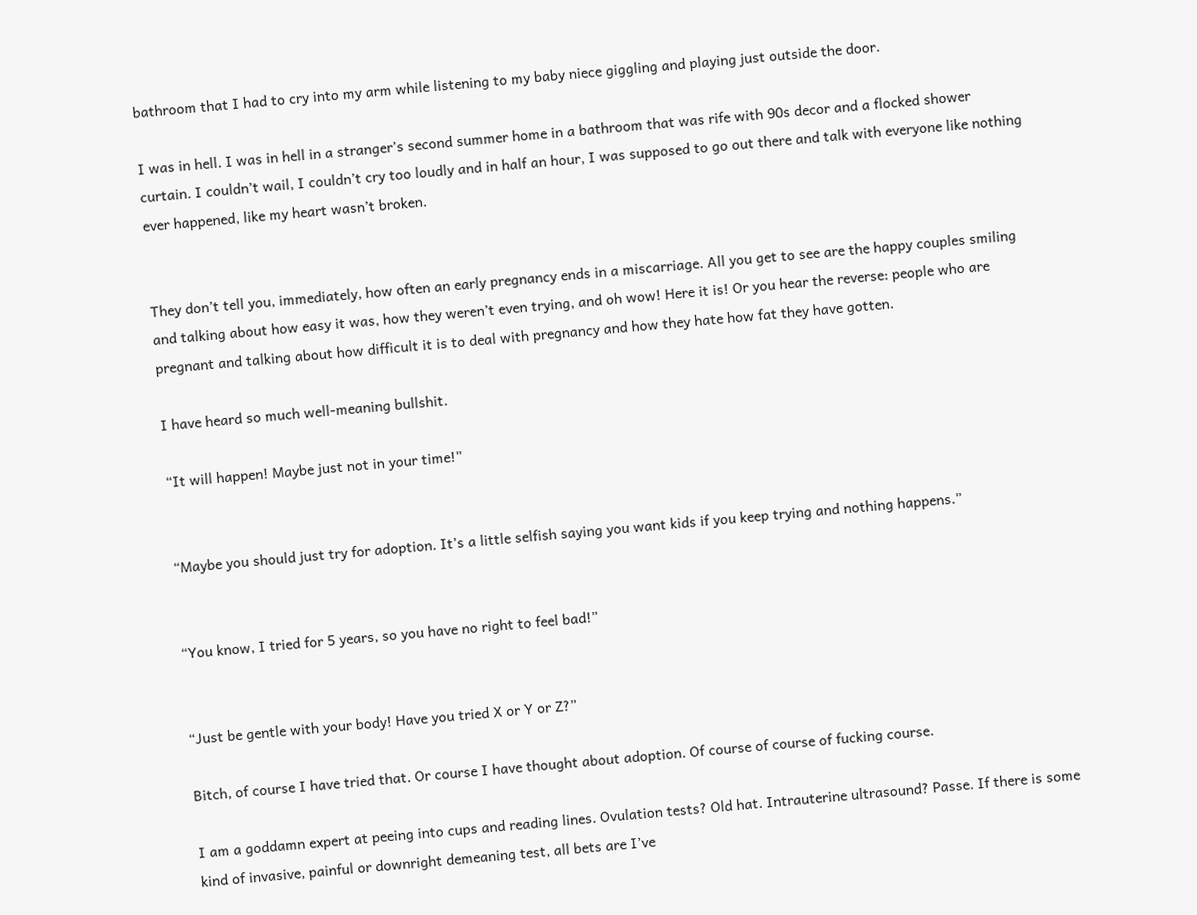bathroom that I had to cry into my arm while listening to my baby niece giggling and playing just outside the door.

I was in hell. I was in hell in a stranger’s second summer home in a bathroom that was rife with 90s decor and a flocked shower curtain. I couldn’t wail, I couldn’t cry too loudly and in half an hour, I was supposed to go out there and talk with everyone like nothing ever happened, like my heart wasn’t broken.


They don’t tell you, immediately, how often an early pregnancy ends in a miscarriage. All you get to see are the happy couples smiling and talking about how easy it was, how they weren’t even trying, and oh wow! Here it is! Or you hear the reverse: people who are pregnant and talking about how difficult it is to deal with pregnancy and how they hate how fat they have gotten.

I have heard so much well-meaning bullshit.

“It will happen! Maybe just not in your time!”


“Maybe you should just try for adoption. It’s a little selfish saying you want kids if you keep trying and nothing happens.”


“You know, I tried for 5 years, so you have no right to feel bad!”


“Just be gentle with your body! Have you tried X or Y or Z?”

Bitch, of course I have tried that. Or course I have thought about adoption. Of course of course of fucking course.

I am a goddamn expert at peeing into cups and reading lines. Ovulation tests? Old hat. Intrauterine ultrasound? Passe. If there is some kind of invasive, painful or downright demeaning test, all bets are I’ve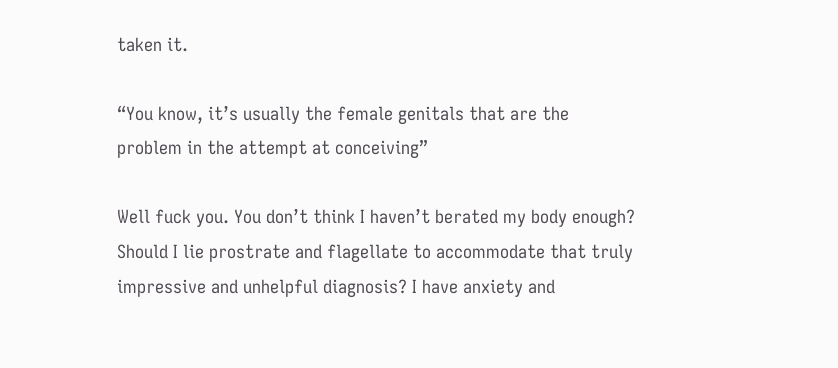taken it.

“You know, it’s usually the female genitals that are the problem in the attempt at conceiving”

Well fuck you. You don’t think I haven’t berated my body enough? Should I lie prostrate and flagellate to accommodate that truly impressive and unhelpful diagnosis? I have anxiety and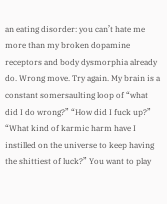an eating disorder: you can’t hate me more than my broken dopamine receptors and body dysmorphia already do. Wrong move. Try again. My brain is a constant somersaulting loop of “what did I do wrong?” “How did I fuck up?” “What kind of karmic harm have I instilled on the universe to keep having the shittiest of luck?” You want to play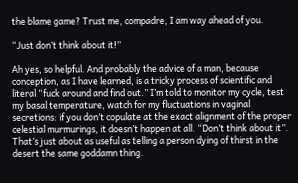the blame game? Trust me, compadre, I am way ahead of you.

“Just don’t think about it!”

Ah yes, so helpful. And probably the advice of a man, because conception, as I have learned, is a tricky process of scientific and literal “fuck around and find out.” I’m told to monitor my cycle, test my basal temperature, watch for my fluctuations in vaginal secretions: if you don’t copulate at the exact alignment of the proper celestial murmurings, it doesn’t happen at all. “Don’t think about it”. That’s just about as useful as telling a person dying of thirst in the desert the same goddamn thing.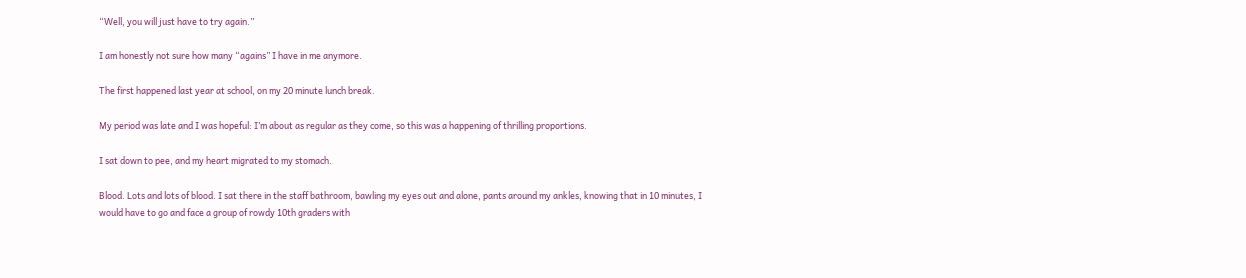“Well, you will just have to try again.”

I am honestly not sure how many “agains” I have in me anymore.

The first happened last year at school, on my 20 minute lunch break.

My period was late and I was hopeful: I’m about as regular as they come, so this was a happening of thrilling proportions.

I sat down to pee, and my heart migrated to my stomach.

Blood. Lots and lots of blood. I sat there in the staff bathroom, bawling my eyes out and alone, pants around my ankles, knowing that in 10 minutes, I would have to go and face a group of rowdy 10th graders with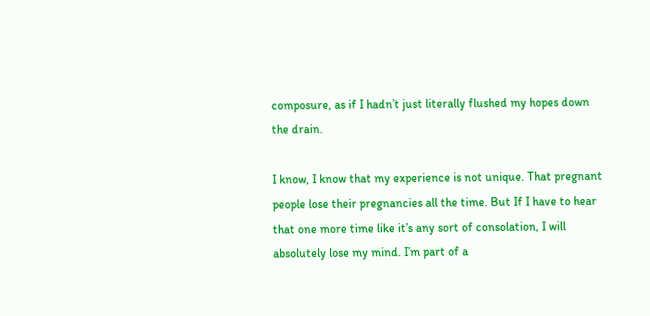composure, as if I hadn’t just literally flushed my hopes down the drain.

I know, I know that my experience is not unique. That pregnant people lose their pregnancies all the time. But If I have to hear that one more time like it’s any sort of consolation, I will absolutely lose my mind. I’m part of a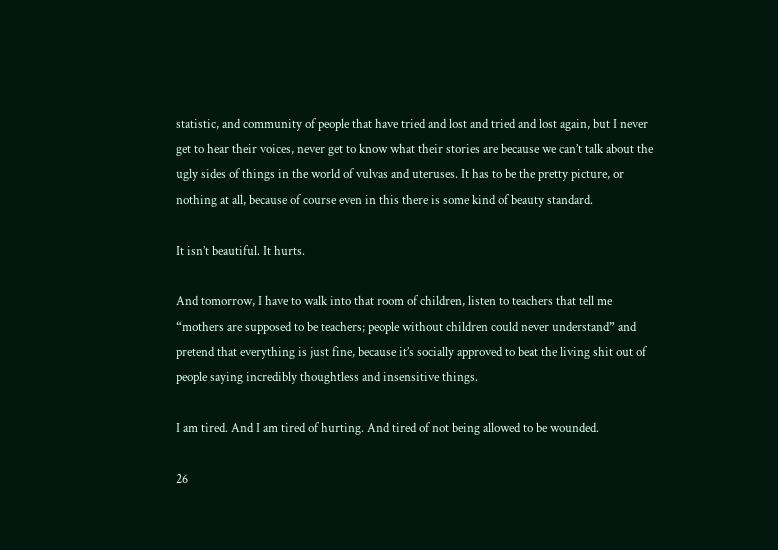statistic, and community of people that have tried and lost and tried and lost again, but I never get to hear their voices, never get to know what their stories are because we can’t talk about the ugly sides of things in the world of vulvas and uteruses. It has to be the pretty picture, or nothing at all, because of course even in this there is some kind of beauty standard.

It isn’t beautiful. It hurts.

And tomorrow, I have to walk into that room of children, listen to teachers that tell me “mothers are supposed to be teachers; people without children could never understand” and pretend that everything is just fine, because it’s socially approved to beat the living shit out of people saying incredibly thoughtless and insensitive things.

I am tired. And I am tired of hurting. And tired of not being allowed to be wounded.

26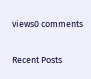views0 comments

Recent Posts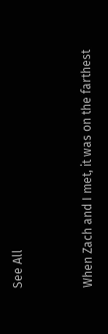See All


When Zach and I met, it was on the farthest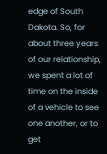edge of South Dakota. So, for about three years of our relationship, we spent a lot of time on the inside of a vehicle to see one another, or to get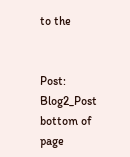to the


Post: Blog2_Post
bottom of page